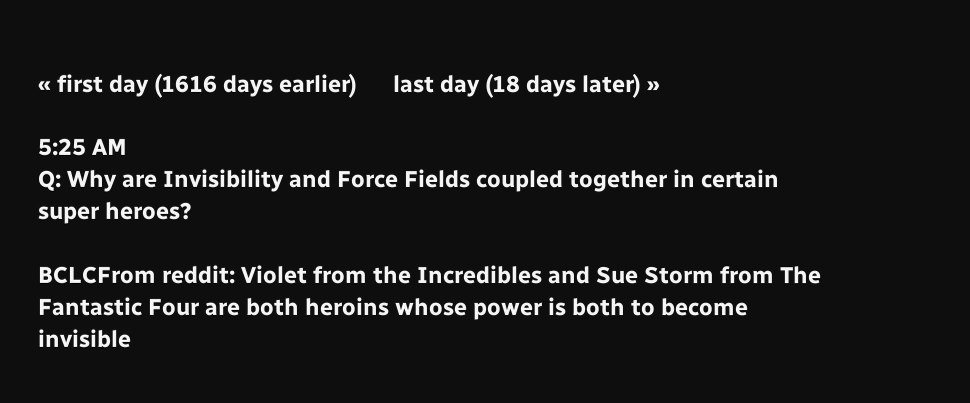« first day (1616 days earlier)      last day (18 days later) »

5:25 AM
Q: Why are Invisibility and Force Fields coupled together in certain super heroes?

BCLCFrom reddit: Violet from the Incredibles and Sue Storm from The Fantastic Four are both heroins whose power is both to become invisible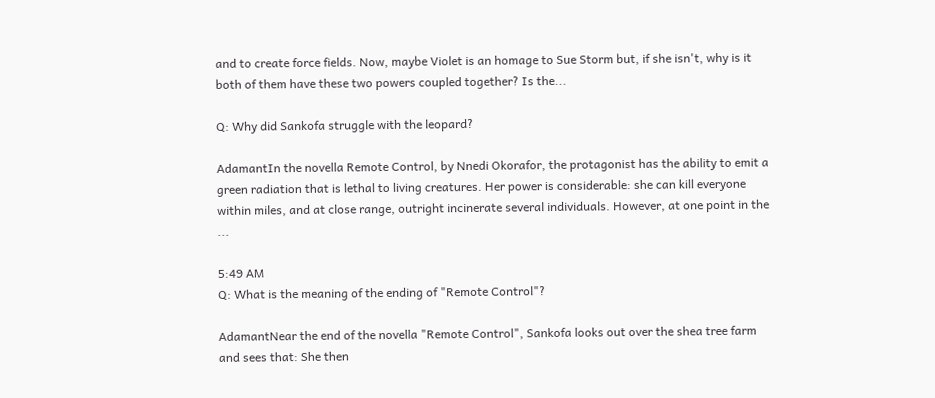and to create force fields. Now, maybe Violet is an homage to Sue Storm but, if she isn't, why is it both of them have these two powers coupled together? Is the...

Q: Why did Sankofa struggle with the leopard?

AdamantIn the novella Remote Control, by Nnedi Okorafor, the protagonist has the ability to emit a green radiation that is lethal to living creatures. Her power is considerable: she can kill everyone within miles, and at close range, outright incinerate several individuals. However, at one point in the ...

5:49 AM
Q: What is the meaning of the ending of "Remote Control"?

AdamantNear the end of the novella "Remote Control", Sankofa looks out over the shea tree farm and sees that: She then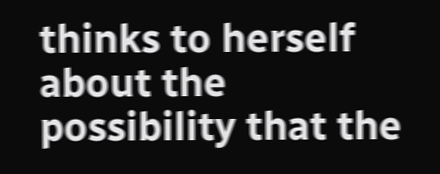thinks to herself about the possibility that the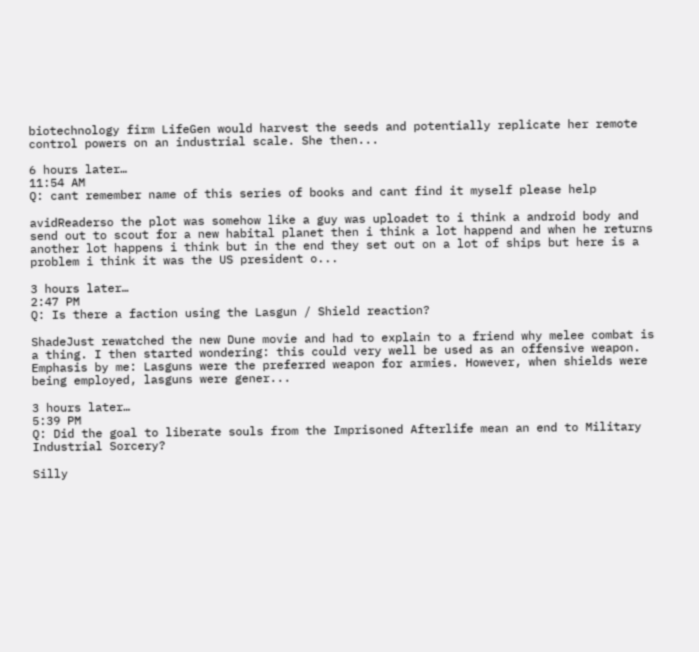biotechnology firm LifeGen would harvest the seeds and potentially replicate her remote control powers on an industrial scale. She then...

6 hours later…
11:54 AM
Q: cant remember name of this series of books and cant find it myself please help

avidReaderso the plot was somehow like a guy was uploadet to i think a android body and send out to scout for a new habital planet then i think a lot happend and when he returns another lot happens i think but in the end they set out on a lot of ships but here is a problem i think it was the US president o...

3 hours later…
2:47 PM
Q: Is there a faction using the Lasgun / Shield reaction?

ShadeJust rewatched the new Dune movie and had to explain to a friend why melee combat is a thing. I then started wondering: this could very well be used as an offensive weapon. Emphasis by me: Lasguns were the preferred weapon for armies. However, when shields were being employed, lasguns were gener...

3 hours later…
5:39 PM
Q: Did the goal to liberate souls from the Imprisoned Afterlife mean an end to Military Industrial Sorcery?

Silly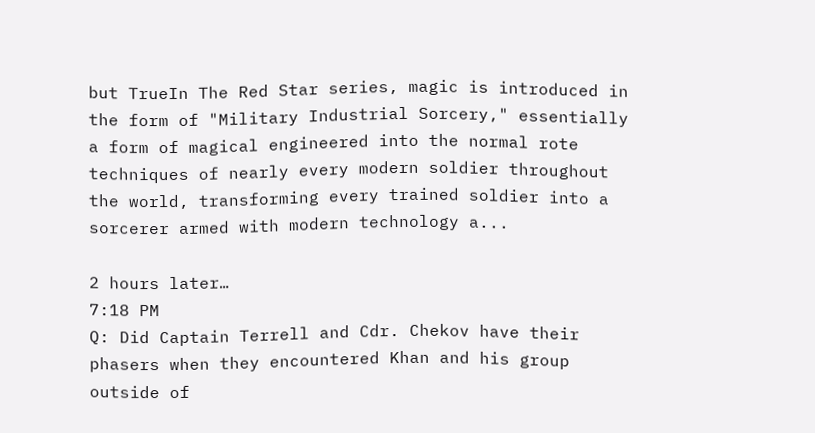but TrueIn The Red Star series, magic is introduced in the form of "Military Industrial Sorcery," essentially a form of magical engineered into the normal rote techniques of nearly every modern soldier throughout the world, transforming every trained soldier into a sorcerer armed with modern technology a...

2 hours later…
7:18 PM
Q: Did Captain Terrell and Cdr. Chekov have their phasers when they encountered Khan and his group outside of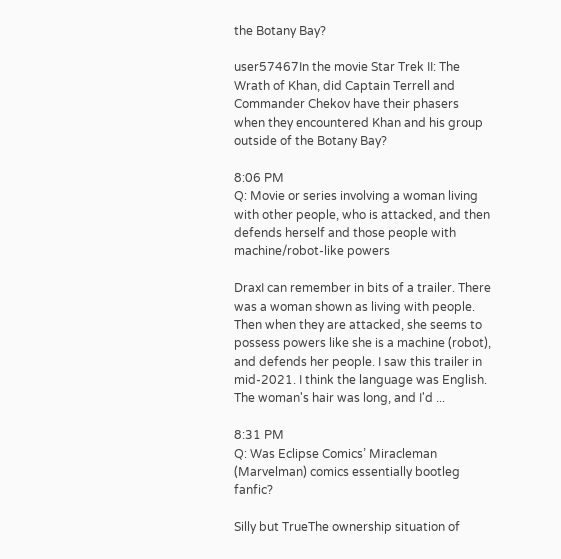the Botany Bay?

user57467In the movie Star Trek II: The Wrath of Khan, did Captain Terrell and Commander Chekov have their phasers when they encountered Khan and his group outside of the Botany Bay?

8:06 PM
Q: Movie or series involving a woman living with other people, who is attacked, and then defends herself and those people with machine/robot-like powers

DraxI can remember in bits of a trailer. There was a woman shown as living with people. Then when they are attacked, she seems to possess powers like she is a machine (robot), and defends her people. I saw this trailer in mid-2021. I think the language was English. The woman's hair was long, and I'd ...

8:31 PM
Q: Was Eclipse Comics’ Miracleman (Marvelman) comics essentially bootleg fanfic?

Silly but TrueThe ownership situation of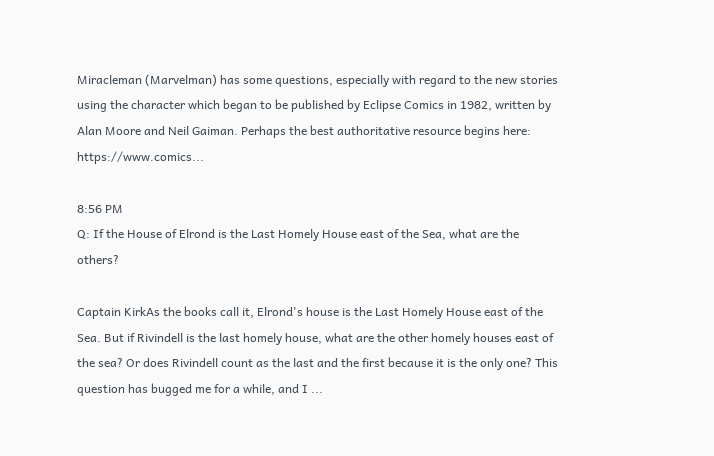Miracleman (Marvelman) has some questions, especially with regard to the new stories using the character which began to be published by Eclipse Comics in 1982, written by Alan Moore and Neil Gaiman. Perhaps the best authoritative resource begins here: https://www.comics...

8:56 PM
Q: If the House of Elrond is the Last Homely House east of the Sea, what are the others?

Captain KirkAs the books call it, Elrond's house is the Last Homely House east of the Sea. But if Rivindell is the last homely house, what are the other homely houses east of the sea? Or does Rivindell count as the last and the first because it is the only one? This question has bugged me for a while, and I ...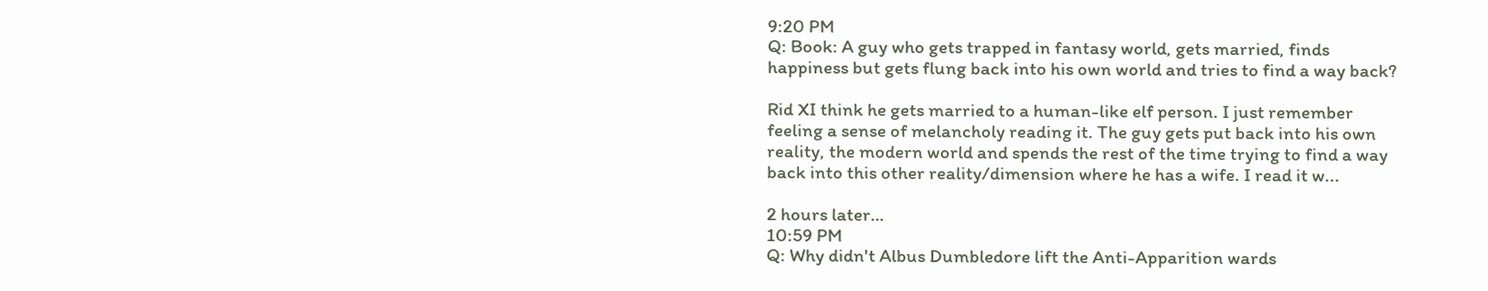9:20 PM
Q: Book: A guy who gets trapped in fantasy world, gets married, finds happiness but gets flung back into his own world and tries to find a way back?

Rid XI think he gets married to a human-like elf person. I just remember feeling a sense of melancholy reading it. The guy gets put back into his own reality, the modern world and spends the rest of the time trying to find a way back into this other reality/dimension where he has a wife. I read it w...

2 hours later…
10:59 PM
Q: Why didn't Albus Dumbledore lift the Anti-Apparition wards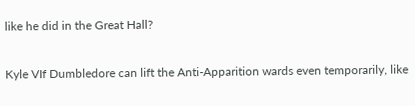like he did in the Great Hall?

Kyle VIf Dumbledore can lift the Anti-Apparition wards even temporarily, like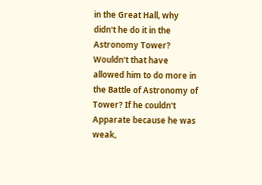in the Great Hall, why didn't he do it in the Astronomy Tower? Wouldn't that have allowed him to do more in the Battle of Astronomy of Tower? If he couldn't Apparate because he was weak,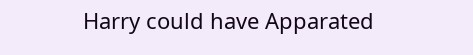Harry could have Apparated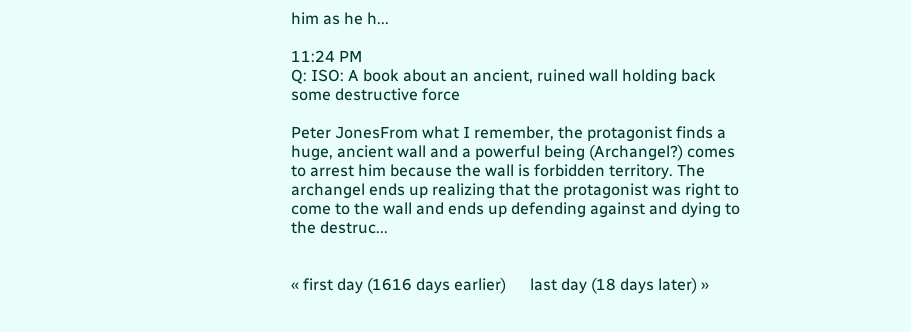him as he h...

11:24 PM
Q: ISO: A book about an ancient, ruined wall holding back some destructive force

Peter JonesFrom what I remember, the protagonist finds a huge, ancient wall and a powerful being (Archangel?) comes to arrest him because the wall is forbidden territory. The archangel ends up realizing that the protagonist was right to come to the wall and ends up defending against and dying to the destruc...


« first day (1616 days earlier)      last day (18 days later) »